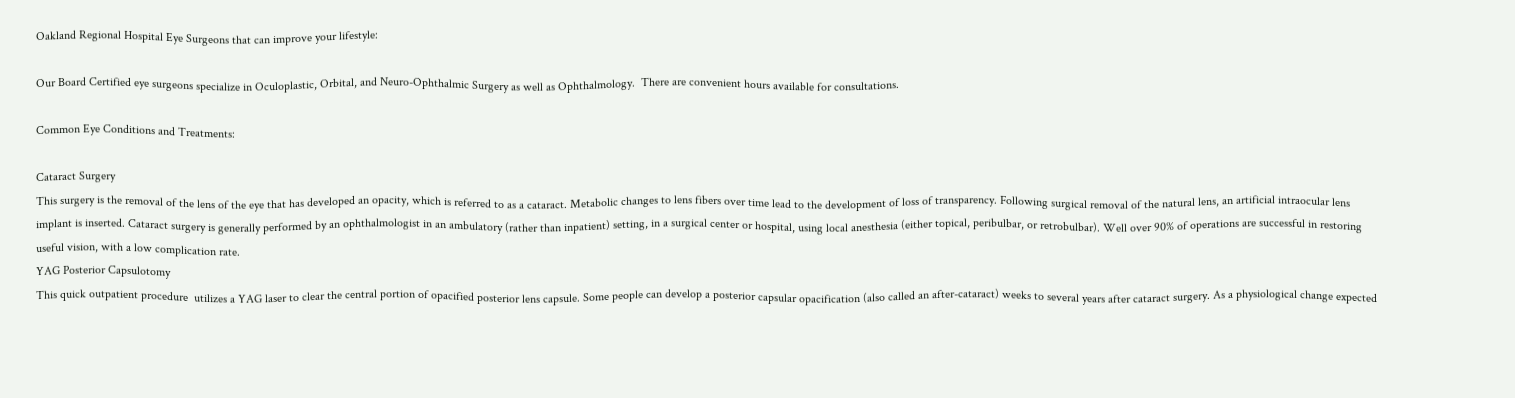Oakland Regional Hospital Eye Surgeons that can improve your lifestyle:

Our Board Certified eye surgeons specialize in Oculoplastic, Orbital, and Neuro-Ophthalmic Surgery as well as Ophthalmology.  There are convenient hours available for consultations.

Common Eye Conditions and Treatments:

Cataract Surgery
This surgery is the removal of the lens of the eye that has developed an opacity, which is referred to as a cataract. Metabolic changes to lens fibers over time lead to the development of loss of transparency. Following surgical removal of the natural lens, an artificial intraocular lens implant is inserted. Cataract surgery is generally performed by an ophthalmologist in an ambulatory (rather than inpatient) setting, in a surgical center or hospital, using local anesthesia (either topical, peribulbar, or retrobulbar). Well over 90% of operations are successful in restoring useful vision, with a low complication rate.
YAG Posterior Capsulotomy
This quick outpatient procedure  utilizes a YAG laser to clear the central portion of opacified posterior lens capsule. Some people can develop a posterior capsular opacification (also called an after-cataract) weeks to several years after cataract surgery. As a physiological change expected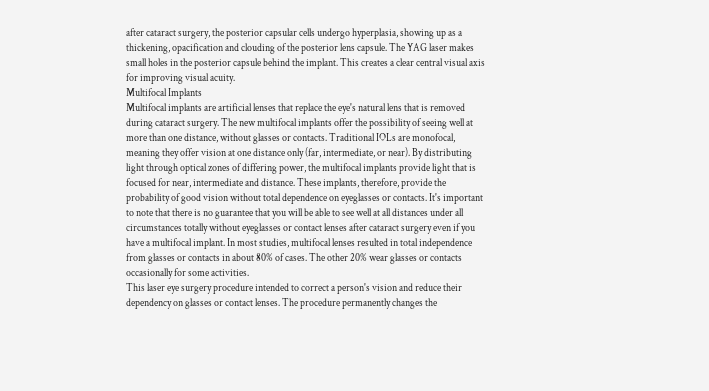after cataract surgery, the posterior capsular cells undergo hyperplasia, showing up as a thickening, opacification and clouding of the posterior lens capsule. The YAG laser makes small holes in the posterior capsule behind the implant. This creates a clear central visual axis for improving visual acuity.
Multifocal Implants
Multifocal implants are artificial lenses that replace the eye's natural lens that is removed during cataract surgery. The new multifocal implants offer the possibility of seeing well at more than one distance, without glasses or contacts. Traditional IOLs are monofocal, meaning they offer vision at one distance only (far, intermediate, or near). By distributing light through optical zones of differing power, the multifocal implants provide light that is focused for near, intermediate and distance. These implants, therefore, provide the probability of good vision without total dependence on eyeglasses or contacts. It's important to note that there is no guarantee that you will be able to see well at all distances under all circumstances totally without eyeglasses or contact lenses after cataract surgery even if you have a multifocal implant. In most studies, multifocal lenses resulted in total independence from glasses or contacts in about 80% of cases. The other 20% wear glasses or contacts occasionally for some activities.
This laser eye surgery procedure intended to correct a person's vision and reduce their dependency on glasses or contact lenses. The procedure permanently changes the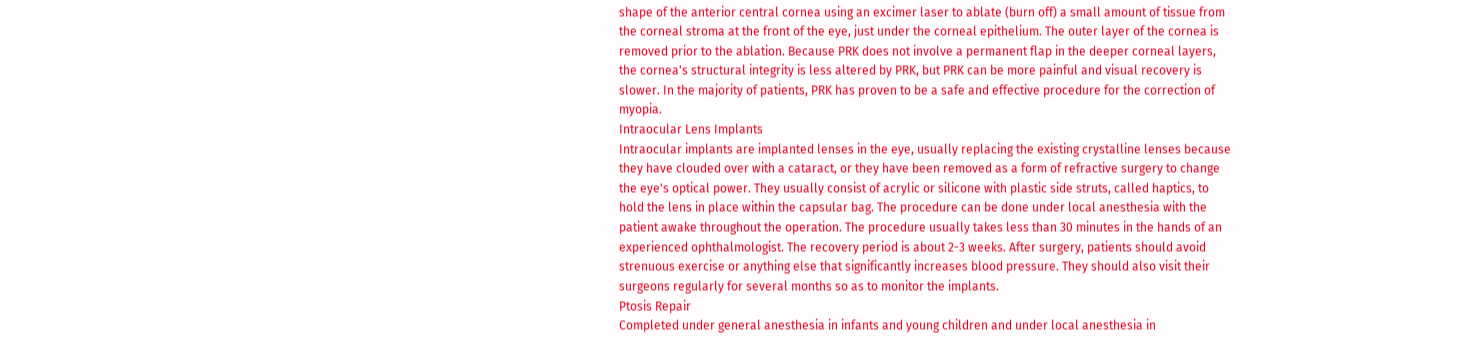shape of the anterior central cornea using an excimer laser to ablate (burn off) a small amount of tissue from the corneal stroma at the front of the eye, just under the corneal epithelium. The outer layer of the cornea is removed prior to the ablation. Because PRK does not involve a permanent flap in the deeper corneal layers, the cornea's structural integrity is less altered by PRK, but PRK can be more painful and visual recovery is slower. In the majority of patients, PRK has proven to be a safe and effective procedure for the correction of myopia.
Intraocular Lens Implants
Intraocular implants are implanted lenses in the eye, usually replacing the existing crystalline lenses because they have clouded over with a cataract, or they have been removed as a form of refractive surgery to change the eye's optical power. They usually consist of acrylic or silicone with plastic side struts, called haptics, to hold the lens in place within the capsular bag. The procedure can be done under local anesthesia with the patient awake throughout the operation. The procedure usually takes less than 30 minutes in the hands of an experienced ophthalmologist. The recovery period is about 2-3 weeks. After surgery, patients should avoid strenuous exercise or anything else that significantly increases blood pressure. They should also visit their surgeons regularly for several months so as to monitor the implants.
Ptosis Repair
Completed under general anesthesia in infants and young children and under local anesthesia in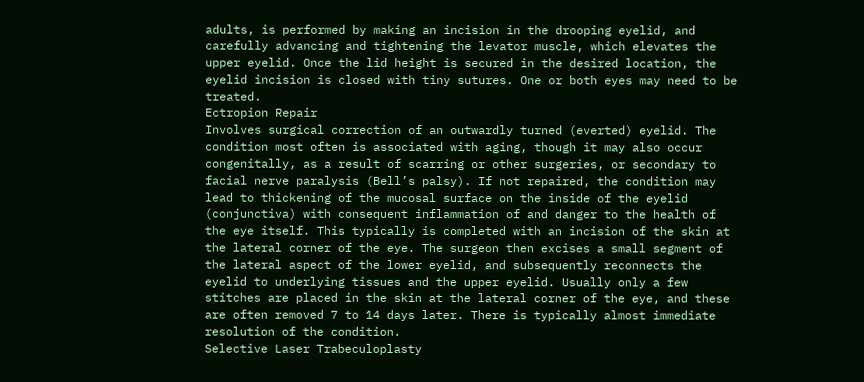adults, is performed by making an incision in the drooping eyelid, and carefully advancing and tightening the levator muscle, which elevates the upper eyelid. Once the lid height is secured in the desired location, the eyelid incision is closed with tiny sutures. One or both eyes may need to be treated.
Ectropion Repair
Involves surgical correction of an outwardly turned (everted) eyelid. The condition most often is associated with aging, though it may also occur congenitally, as a result of scarring or other surgeries, or secondary to facial nerve paralysis (Bell’s palsy). If not repaired, the condition may lead to thickening of the mucosal surface on the inside of the eyelid (conjunctiva) with consequent inflammation of and danger to the health of the eye itself. This typically is completed with an incision of the skin at the lateral corner of the eye. The surgeon then excises a small segment of the lateral aspect of the lower eyelid, and subsequently reconnects the eyelid to underlying tissues and the upper eyelid. Usually only a few stitches are placed in the skin at the lateral corner of the eye, and these are often removed 7 to 14 days later. There is typically almost immediate resolution of the condition.
Selective Laser Trabeculoplasty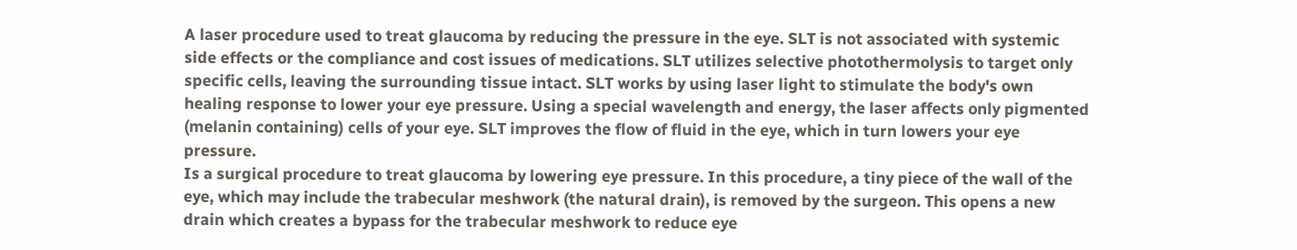A laser procedure used to treat glaucoma by reducing the pressure in the eye. SLT is not associated with systemic side effects or the compliance and cost issues of medications. SLT utilizes selective photothermolysis to target only specific cells, leaving the surrounding tissue intact. SLT works by using laser light to stimulate the body's own healing response to lower your eye pressure. Using a special wavelength and energy, the laser affects only pigmented (melanin containing) cells of your eye. SLT improves the flow of fluid in the eye, which in turn lowers your eye pressure.
Is a surgical procedure to treat glaucoma by lowering eye pressure. In this procedure, a tiny piece of the wall of the eye, which may include the trabecular meshwork (the natural drain), is removed by the surgeon. This opens a new drain which creates a bypass for the trabecular meshwork to reduce eye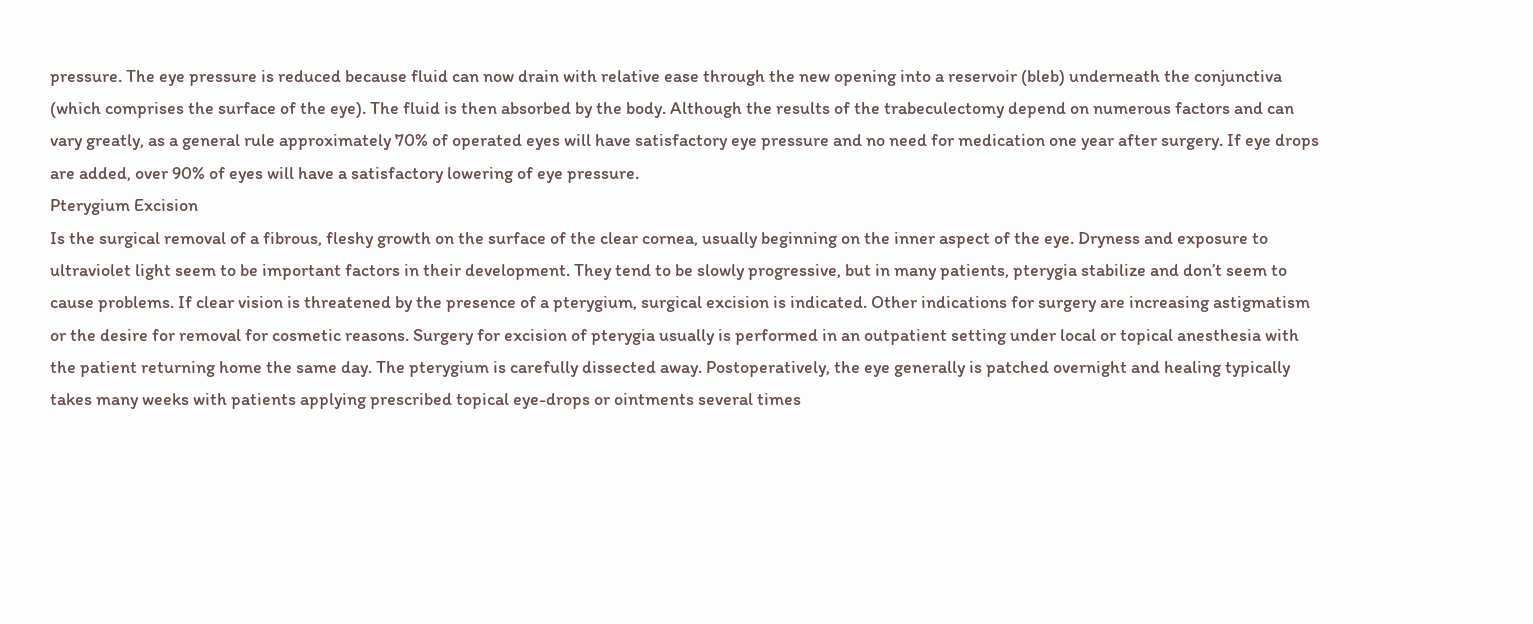pressure. The eye pressure is reduced because fluid can now drain with relative ease through the new opening into a reservoir (bleb) underneath the conjunctiva (which comprises the surface of the eye). The fluid is then absorbed by the body. Although the results of the trabeculectomy depend on numerous factors and can vary greatly, as a general rule approximately 70% of operated eyes will have satisfactory eye pressure and no need for medication one year after surgery. If eye drops are added, over 90% of eyes will have a satisfactory lowering of eye pressure.
Pterygium Excision
Is the surgical removal of a fibrous, fleshy growth on the surface of the clear cornea, usually beginning on the inner aspect of the eye. Dryness and exposure to ultraviolet light seem to be important factors in their development. They tend to be slowly progressive, but in many patients, pterygia stabilize and don’t seem to cause problems. If clear vision is threatened by the presence of a pterygium, surgical excision is indicated. Other indications for surgery are increasing astigmatism or the desire for removal for cosmetic reasons. Surgery for excision of pterygia usually is performed in an outpatient setting under local or topical anesthesia with the patient returning home the same day. The pterygium is carefully dissected away. Postoperatively, the eye generally is patched overnight and healing typically takes many weeks with patients applying prescribed topical eye-drops or ointments several times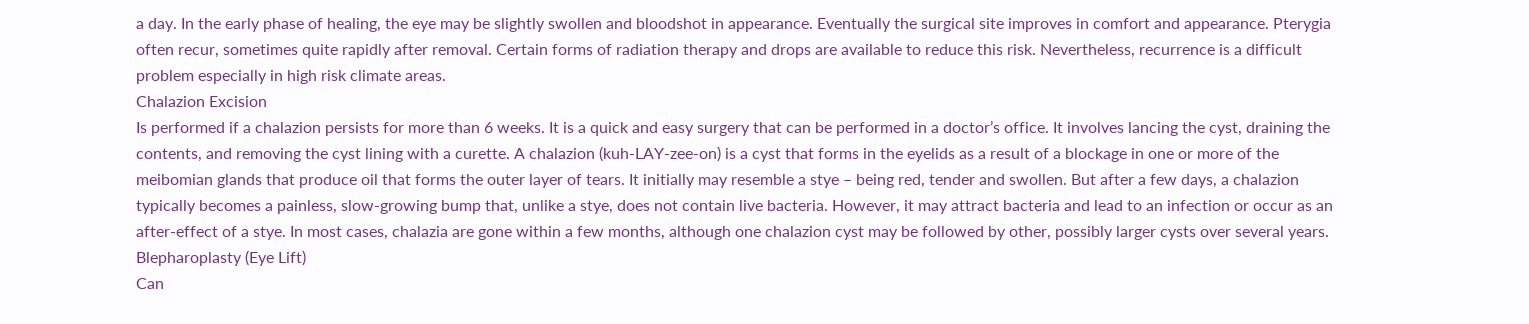a day. In the early phase of healing, the eye may be slightly swollen and bloodshot in appearance. Eventually the surgical site improves in comfort and appearance. Pterygia often recur, sometimes quite rapidly after removal. Certain forms of radiation therapy and drops are available to reduce this risk. Nevertheless, recurrence is a difficult problem especially in high risk climate areas.
Chalazion Excision
Is performed if a chalazion persists for more than 6 weeks. It is a quick and easy surgery that can be performed in a doctor’s office. It involves lancing the cyst, draining the contents, and removing the cyst lining with a curette. A chalazion (kuh-LAY-zee-on) is a cyst that forms in the eyelids as a result of a blockage in one or more of the meibomian glands that produce oil that forms the outer layer of tears. It initially may resemble a stye – being red, tender and swollen. But after a few days, a chalazion typically becomes a painless, slow-growing bump that, unlike a stye, does not contain live bacteria. However, it may attract bacteria and lead to an infection or occur as an after-effect of a stye. In most cases, chalazia are gone within a few months, although one chalazion cyst may be followed by other, possibly larger cysts over several years.
Blepharoplasty (Eye Lift)
Can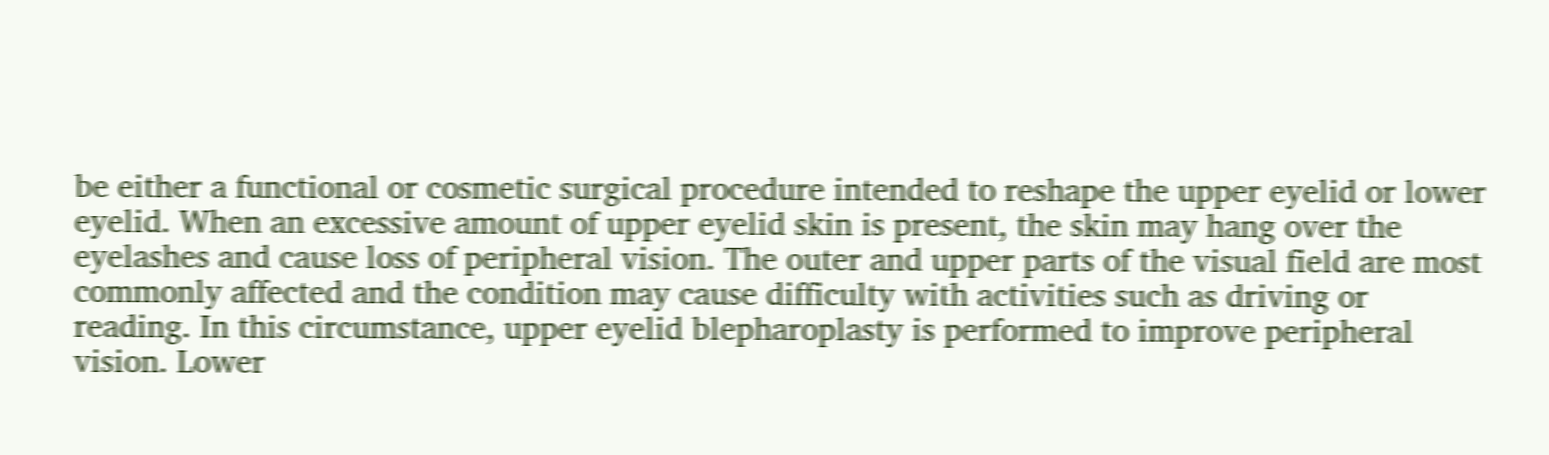be either a functional or cosmetic surgical procedure intended to reshape the upper eyelid or lower eyelid. When an excessive amount of upper eyelid skin is present, the skin may hang over the eyelashes and cause loss of peripheral vision. The outer and upper parts of the visual field are most commonly affected and the condition may cause difficulty with activities such as driving or reading. In this circumstance, upper eyelid blepharoplasty is performed to improve peripheral vision. Lower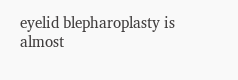eyelid blepharoplasty is almost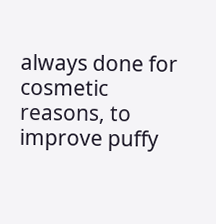always done for cosmetic reasons, to improve puffy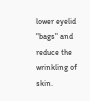lower eyelid "bags" and reduce the wrinkling of skin.